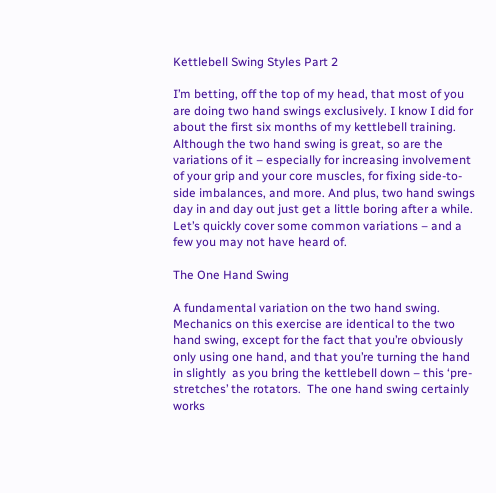Kettlebell Swing Styles Part 2

I’m betting, off the top of my head, that most of you are doing two hand swings exclusively. I know I did for about the first six months of my kettlebell training.  Although the two hand swing is great, so are the variations of it – especially for increasing involvement of your grip and your core muscles, for fixing side-to-side imbalances, and more. And plus, two hand swings day in and day out just get a little boring after a while.  Let’s quickly cover some common variations – and a few you may not have heard of.

The One Hand Swing

A fundamental variation on the two hand swing.  Mechanics on this exercise are identical to the two hand swing, except for the fact that you’re obviously only using one hand, and that you’re turning the hand in slightly  as you bring the kettlebell down – this ‘pre-stretches’ the rotators.  The one hand swing certainly works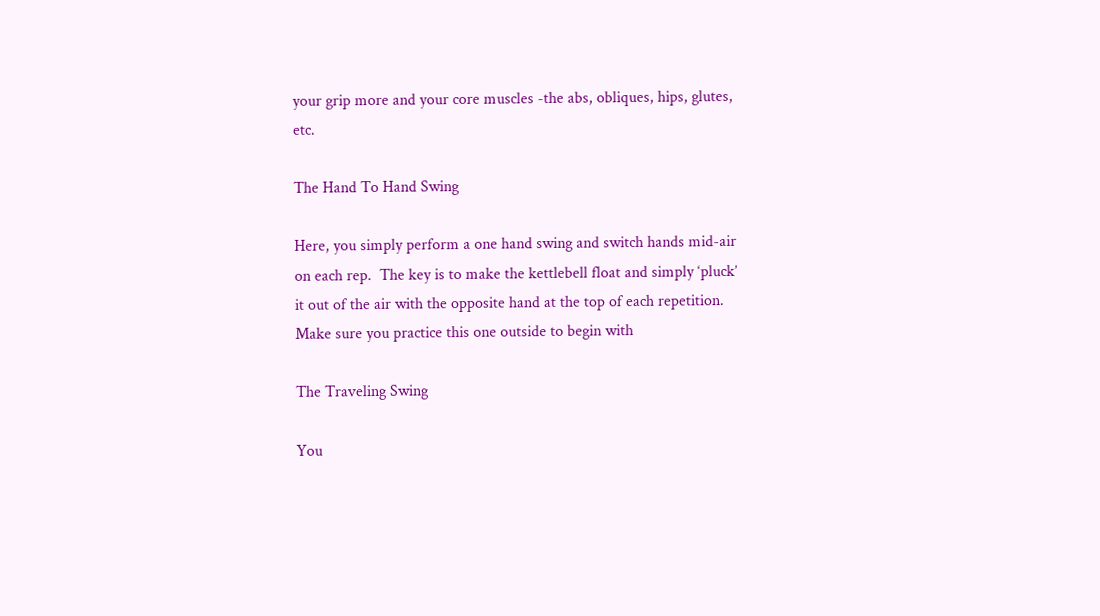your grip more and your core muscles -the abs, obliques, hips, glutes, etc.

The Hand To Hand Swing

Here, you simply perform a one hand swing and switch hands mid-air on each rep.  The key is to make the kettlebell float and simply ‘pluck’ it out of the air with the opposite hand at the top of each repetition.  Make sure you practice this one outside to begin with

The Traveling Swing

You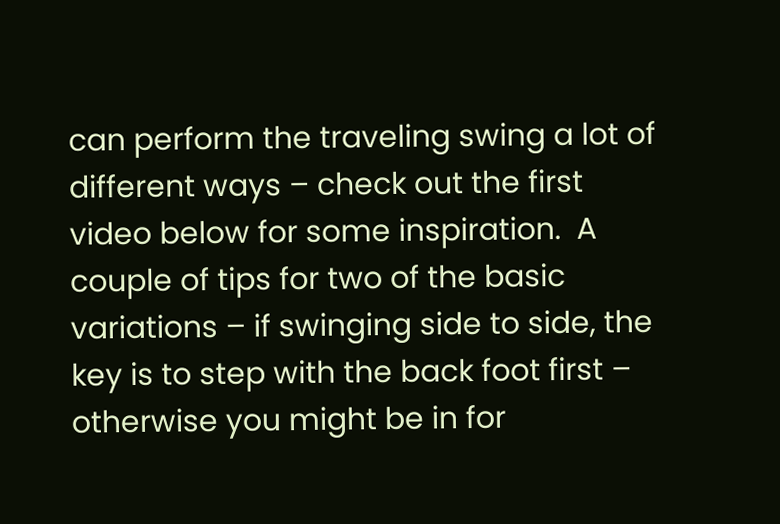can perform the traveling swing a lot of different ways – check out the first video below for some inspiration.  A couple of tips for two of the basic variations – if swinging side to side, the key is to step with the back foot first – otherwise you might be in for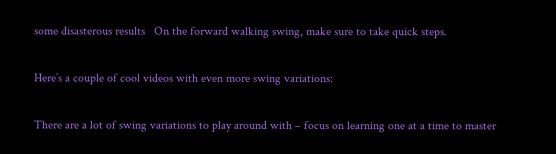some disasterous results   On the forward walking swing, make sure to take quick steps.

Here’s a couple of cool videos with even more swing variations:

There are a lot of swing variations to play around with – focus on learning one at a time to master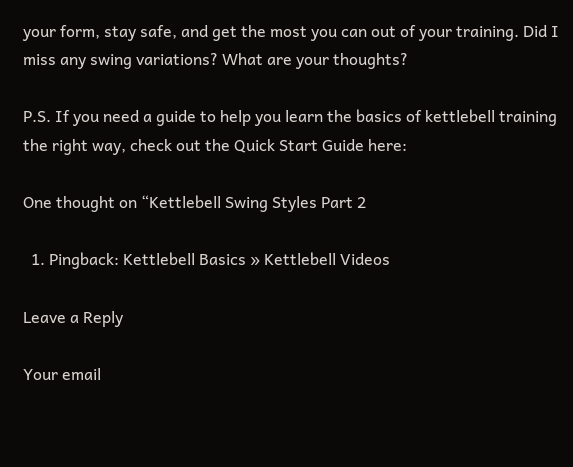your form, stay safe, and get the most you can out of your training. Did I miss any swing variations? What are your thoughts?

P.S. If you need a guide to help you learn the basics of kettlebell training the right way, check out the Quick Start Guide here:

One thought on “Kettlebell Swing Styles Part 2

  1. Pingback: Kettlebell Basics » Kettlebell Videos

Leave a Reply

Your email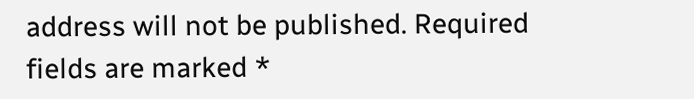address will not be published. Required fields are marked *